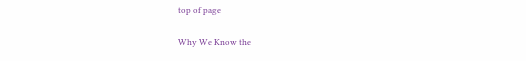top of page

Why We Know the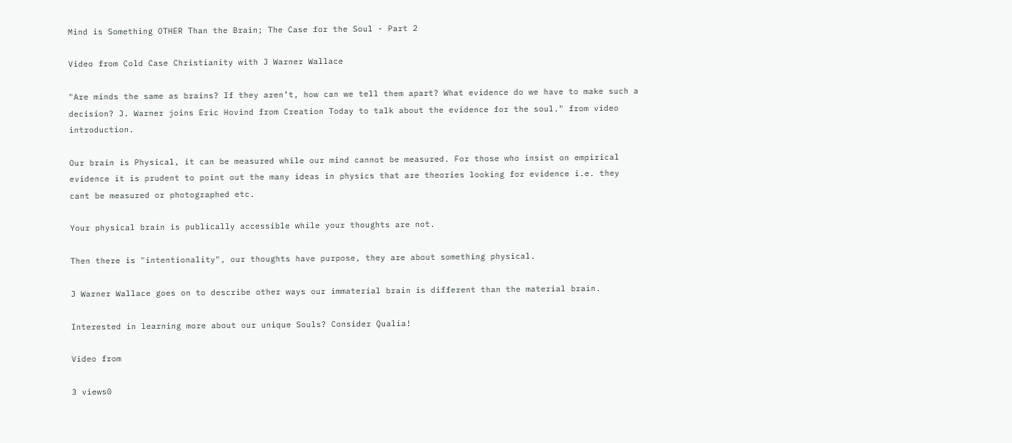Mind is Something OTHER Than the Brain; The Case for the Soul - Part 2

Video from Cold Case Christianity with J Warner Wallace

"Are minds the same as brains? If they aren’t, how can we tell them apart? What evidence do we have to make such a decision? J. Warner joins Eric Hovind from Creation Today to talk about the evidence for the soul." from video introduction.

Our brain is Physical, it can be measured while our mind cannot be measured. For those who insist on empirical evidence it is prudent to point out the many ideas in physics that are theories looking for evidence i.e. they cant be measured or photographed etc.

Your physical brain is publically accessible while your thoughts are not.

Then there is "intentionality", our thoughts have purpose, they are about something physical.

J Warner Wallace goes on to describe other ways our immaterial brain is different than the material brain.

Interested in learning more about our unique Souls? Consider Qualia!

Video from

3 views0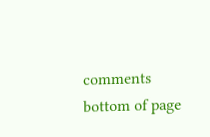comments
bottom of page